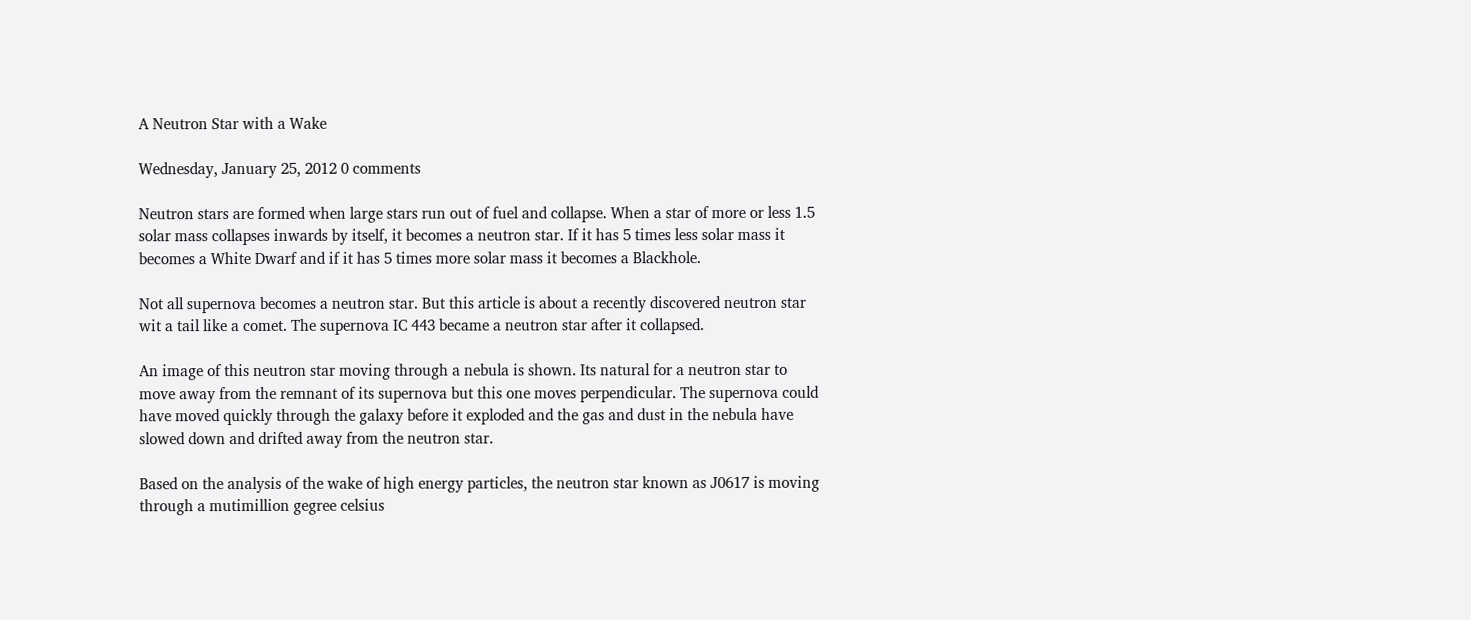A Neutron Star with a Wake

Wednesday, January 25, 2012 0 comments

Neutron stars are formed when large stars run out of fuel and collapse. When a star of more or less 1.5 solar mass collapses inwards by itself, it becomes a neutron star. If it has 5 times less solar mass it becomes a White Dwarf and if it has 5 times more solar mass it becomes a Blackhole.

Not all supernova becomes a neutron star. But this article is about a recently discovered neutron star wit a tail like a comet. The supernova IC 443 became a neutron star after it collapsed.

An image of this neutron star moving through a nebula is shown. Its natural for a neutron star to move away from the remnant of its supernova but this one moves perpendicular. The supernova could have moved quickly through the galaxy before it exploded and the gas and dust in the nebula have slowed down and drifted away from the neutron star.

Based on the analysis of the wake of high energy particles, the neutron star known as J0617 is moving through a mutimillion gegree celsius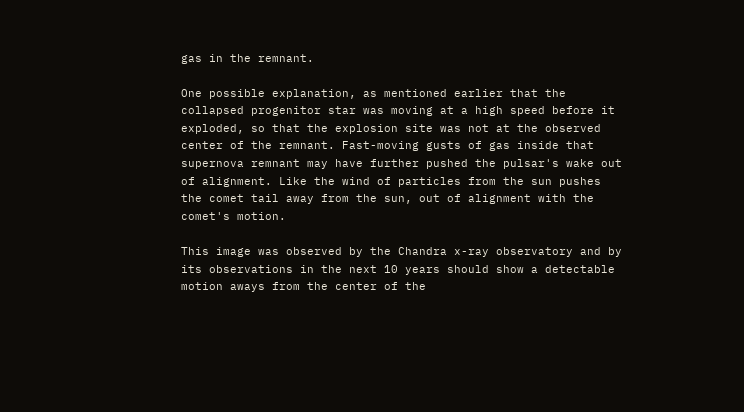gas in the remnant.

One possible explanation, as mentioned earlier that the collapsed progenitor star was moving at a high speed before it exploded, so that the explosion site was not at the observed center of the remnant. Fast-moving gusts of gas inside that supernova remnant may have further pushed the pulsar's wake out of alignment. Like the wind of particles from the sun pushes the comet tail away from the sun, out of alignment with the comet's motion.

This image was observed by the Chandra x-ray observatory and by its observations in the next 10 years should show a detectable motion aways from the center of the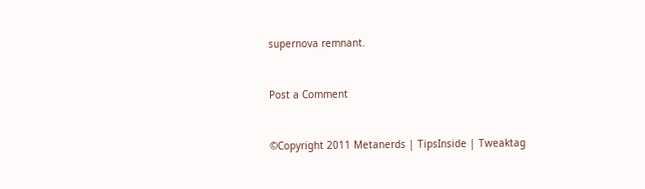supernova remnant.


Post a Comment


©Copyright 2011 Metanerds | TipsInside | Tweaktag